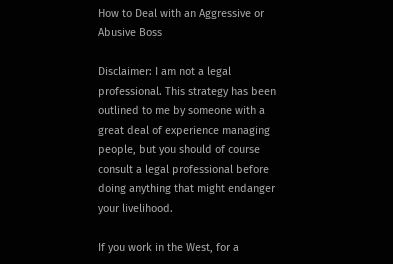How to Deal with an Aggressive or Abusive Boss

Disclaimer: I am not a legal professional. This strategy has been outlined to me by someone with a great deal of experience managing people, but you should of course consult a legal professional before doing anything that might endanger your livelihood.

If you work in the West, for a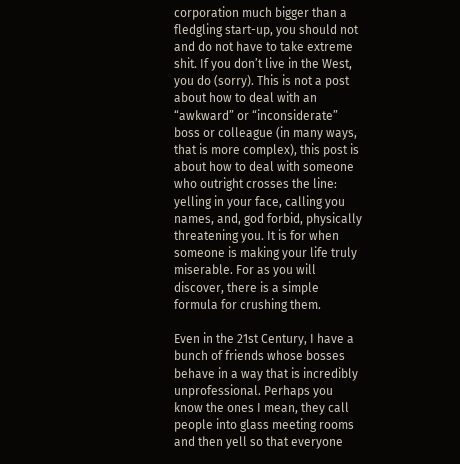corporation much bigger than a fledgling start-up, you should not and do not have to take extreme shit. If you don’t live in the West, you do (sorry). This is not a post about how to deal with an “awkward” or “inconsiderate” boss or colleague (in many ways, that is more complex), this post is about how to deal with someone who outright crosses the line: yelling in your face, calling you names, and, god forbid, physically threatening you. It is for when someone is making your life truly miserable. For as you will discover, there is a simple formula for crushing them.

Even in the 21st Century, I have a bunch of friends whose bosses behave in a way that is incredibly unprofessional. Perhaps you know the ones I mean, they call people into glass meeting rooms and then yell so that everyone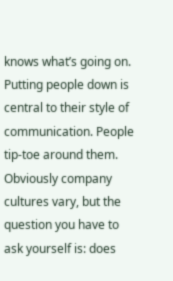knows what’s going on. Putting people down is central to their style of communication. People tip-toe around them. Obviously company cultures vary, but the question you have to ask yourself is: does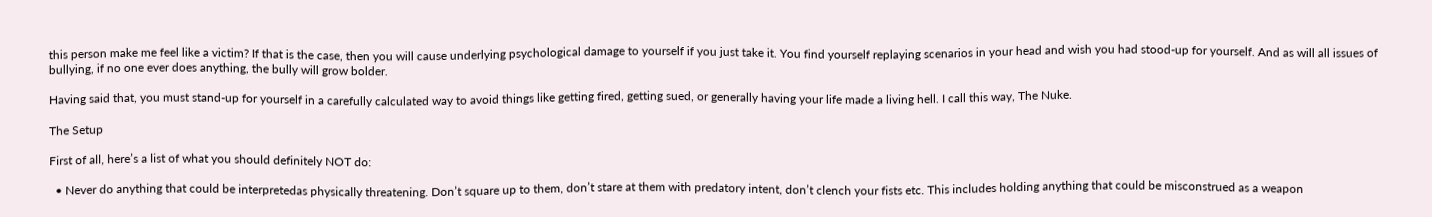this person make me feel like a victim? If that is the case, then you will cause underlying psychological damage to yourself if you just take it. You find yourself replaying scenarios in your head and wish you had stood-up for yourself. And as will all issues of bullying, if no one ever does anything, the bully will grow bolder.

Having said that, you must stand-up for yourself in a carefully calculated way to avoid things like getting fired, getting sued, or generally having your life made a living hell. I call this way, The Nuke.

The Setup

First of all, here’s a list of what you should definitely NOT do:

  • Never do anything that could be interpretedas physically threatening. Don’t square up to them, don’t stare at them with predatory intent, don’t clench your fists etc. This includes holding anything that could be misconstrued as a weapon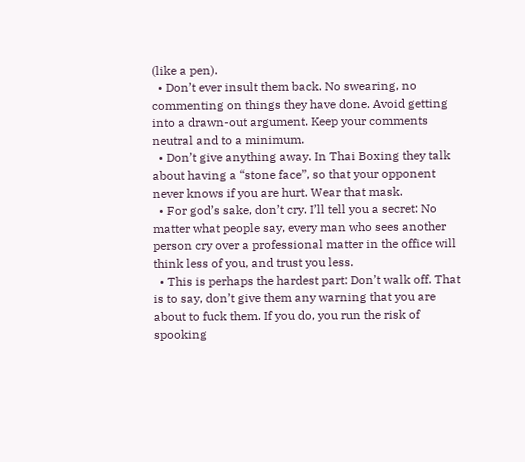(like a pen).
  • Don’t ever insult them back. No swearing, no commenting on things they have done. Avoid getting into a drawn-out argument. Keep your comments neutral and to a minimum.
  • Don’t give anything away. In Thai Boxing they talk about having a “stone face”, so that your opponent never knows if you are hurt. Wear that mask.
  • For god’s sake, don’t cry. I’ll tell you a secret: No matter what people say, every man who sees another person cry over a professional matter in the office will think less of you, and trust you less.
  • This is perhaps the hardest part: Don’t walk off. That is to say, don’t give them any warning that you are about to fuck them. If you do, you run the risk of spooking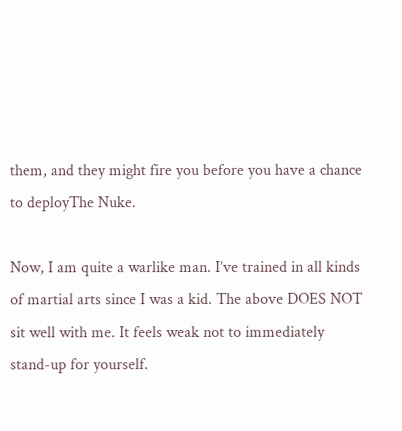them, and they might fire you before you have a chance to deployThe Nuke.

Now, I am quite a warlike man. I’ve trained in all kinds of martial arts since I was a kid. The above DOES NOT sit well with me. It feels weak not to immediately stand-up for yourself.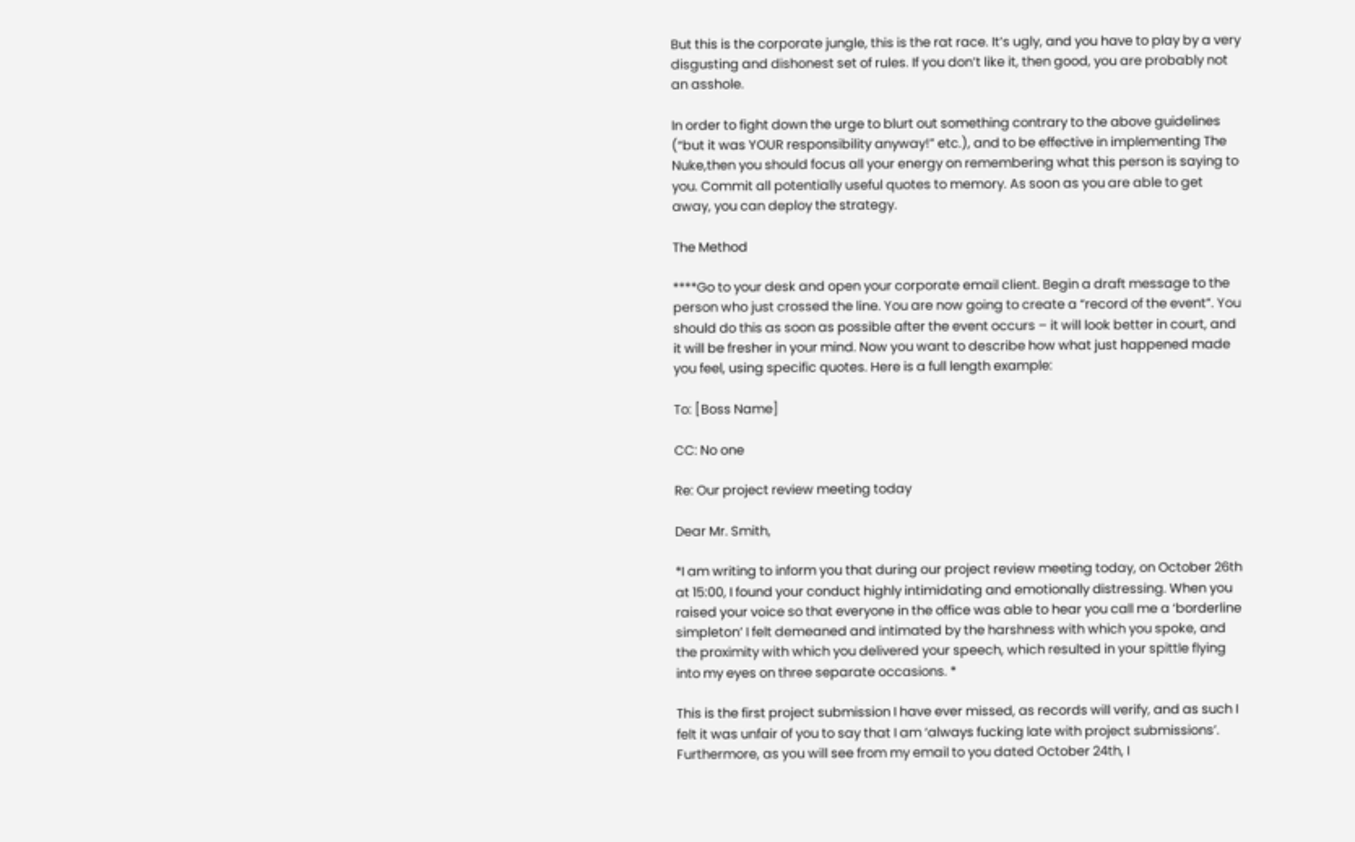But this is the corporate jungle, this is the rat race. It’s ugly, and you have to play by a very disgusting and dishonest set of rules. If you don’t like it, then good, you are probably not an asshole.

In order to fight down the urge to blurt out something contrary to the above guidelines (“but it was YOUR responsibility anyway!” etc.), and to be effective in implementing The Nuke,then you should focus all your energy on remembering what this person is saying to you. Commit all potentially useful quotes to memory. As soon as you are able to get away, you can deploy the strategy.

The Method

****Go to your desk and open your corporate email client. Begin a draft message to the person who just crossed the line. You are now going to create a “record of the event”. You should do this as soon as possible after the event occurs – it will look better in court, and it will be fresher in your mind. Now you want to describe how what just happened made you feel, using specific quotes. Here is a full length example:

To: [Boss Name]

CC: No one

Re: Our project review meeting today

Dear Mr. Smith,

*I am writing to inform you that during our project review meeting today, on October 26th at 15:00, I found your conduct highly intimidating and emotionally distressing. When you raised your voice so that everyone in the office was able to hear you call me a ‘borderline simpleton’ I felt demeaned and intimated by the harshness with which you spoke, and the proximity with which you delivered your speech, which resulted in your spittle flying into my eyes on three separate occasions. *

This is the first project submission I have ever missed, as records will verify, and as such I felt it was unfair of you to say that I am ‘always fucking late with project submissions’. Furthermore, as you will see from my email to you dated October 24th, I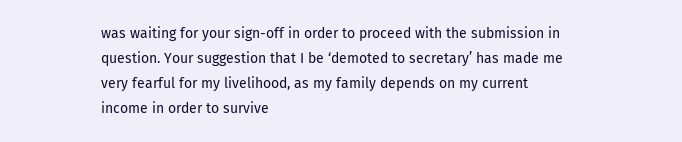was waiting for your sign-off in order to proceed with the submission in question. Your suggestion that I be ‘demoted to secretary’ has made me very fearful for my livelihood, as my family depends on my current income in order to survive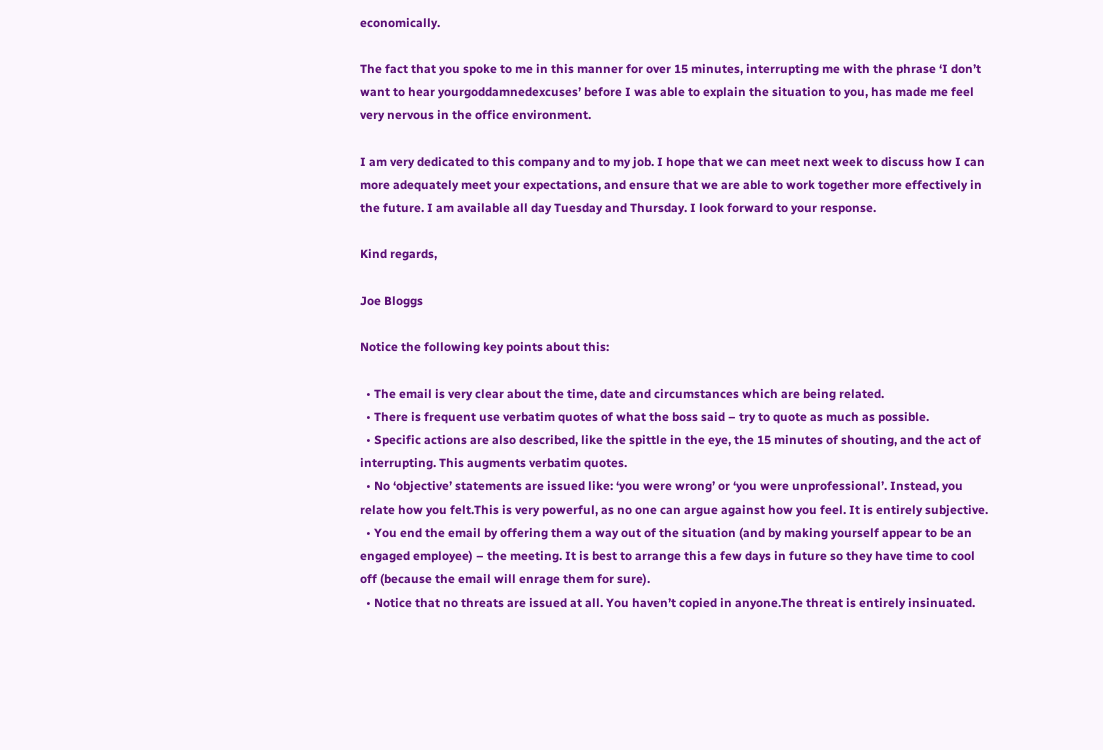economically.

The fact that you spoke to me in this manner for over 15 minutes, interrupting me with the phrase ‘I don’t want to hear yourgoddamnedexcuses’ before I was able to explain the situation to you, has made me feel very nervous in the office environment.

I am very dedicated to this company and to my job. I hope that we can meet next week to discuss how I can more adequately meet your expectations, and ensure that we are able to work together more effectively in the future. I am available all day Tuesday and Thursday. I look forward to your response.

Kind regards,

Joe Bloggs

Notice the following key points about this:

  • The email is very clear about the time, date and circumstances which are being related.
  • There is frequent use verbatim quotes of what the boss said – try to quote as much as possible.
  • Specific actions are also described, like the spittle in the eye, the 15 minutes of shouting, and the act of interrupting. This augments verbatim quotes.
  • No ‘objective’ statements are issued like: ‘you were wrong’ or ‘you were unprofessional’. Instead, you relate how you felt.This is very powerful, as no one can argue against how you feel. It is entirely subjective.
  • You end the email by offering them a way out of the situation (and by making yourself appear to be an engaged employee) – the meeting. It is best to arrange this a few days in future so they have time to cool off (because the email will enrage them for sure).
  • Notice that no threats are issued at all. You haven’t copied in anyone.The threat is entirely insinuated.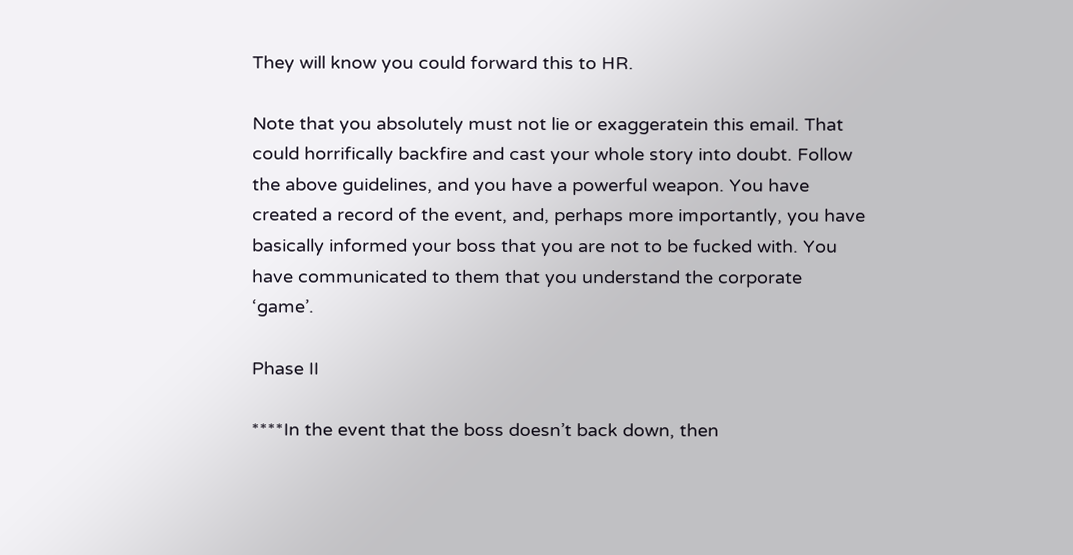They will know you could forward this to HR.

Note that you absolutely must not lie or exaggeratein this email. That could horrifically backfire and cast your whole story into doubt. Follow the above guidelines, and you have a powerful weapon. You have created a record of the event, and, perhaps more importantly, you have basically informed your boss that you are not to be fucked with. You have communicated to them that you understand the corporate ‘game’.

Phase II

****In the event that the boss doesn’t back down, then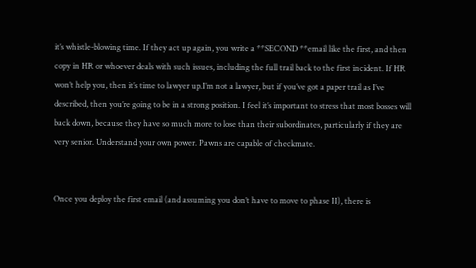it’s whistle-blowing time. If they act up again, you write a **SECOND **email like the first, and then copy in HR or whoever deals with such issues, including the full trail back to the first incident. If HR won’t help you, then it’s time to lawyer up.I’m not a lawyer, but if you’ve got a paper trail as I’ve described, then you’re going to be in a strong position. I feel it’s important to stress that most bosses will back down, because they have so much more to lose than their subordinates, particularly if they are very senior. Understand your own power. Pawns are capable of checkmate.


Once you deploy the first email (and assuming you don’t have to move to phase II), there is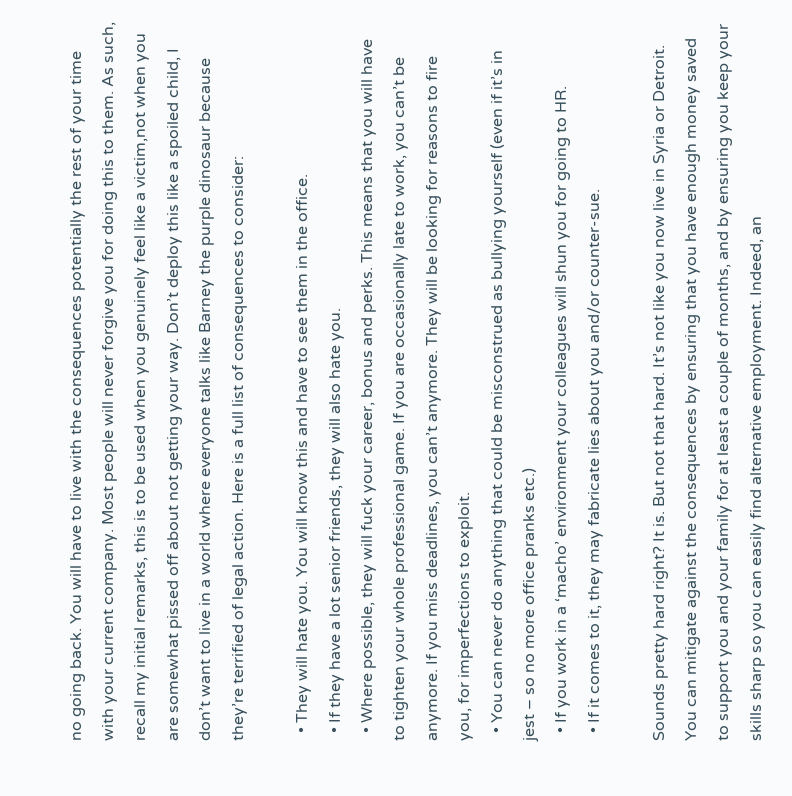no going back. You will have to live with the consequences potentially the rest of your time with your current company. Most people will never forgive you for doing this to them. As such, recall my initial remarks, this is to be used when you genuinely feel like a victim,not when you are somewhat pissed off about not getting your way. Don’t deploy this like a spoiled child, I don’t want to live in a world where everyone talks like Barney the purple dinosaur because they’re terrified of legal action. Here is a full list of consequences to consider:

  • They will hate you. You will know this and have to see them in the office.
  • If they have a lot senior friends, they will also hate you.
  • Where possible, they will fuck your career, bonus and perks. This means that you will have to tighten your whole professional game. If you are occasionally late to work, you can’t be anymore. If you miss deadlines, you can’t anymore. They will be looking for reasons to fire you, for imperfections to exploit.
  • You can never do anything that could be misconstrued as bullying yourself (even if it’s in jest – so no more office pranks etc.)
  • If you work in a ‘macho’ environment your colleagues will shun you for going to HR.
  • If it comes to it, they may fabricate lies about you and/or counter-sue.

Sounds pretty hard right? It is. But not that hard. It’s not like you now live in Syria or Detroit. You can mitigate against the consequences by ensuring that you have enough money saved to support you and your family for at least a couple of months, and by ensuring you keep your skills sharp so you can easily find alternative employment. Indeed, an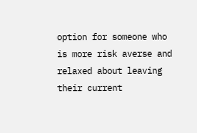option for someone who is more risk averse and relaxed about leaving their current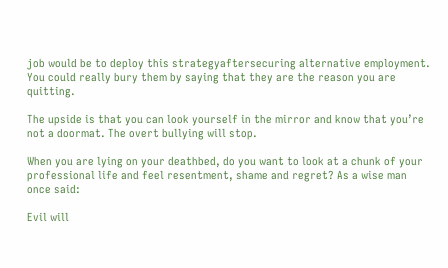job would be to deploy this strategyaftersecuring alternative employment. You could really bury them by saying that they are the reason you are quitting.

The upside is that you can look yourself in the mirror and know that you’re not a doormat. The overt bullying will stop.

When you are lying on your deathbed, do you want to look at a chunk of your professional life and feel resentment, shame and regret? As a wise man once said:

Evil will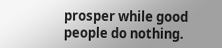prosper while good people do nothing.